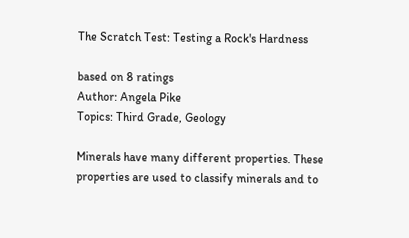The Scratch Test: Testing a Rock's Hardness

based on 8 ratings
Author: Angela Pike
Topics: Third Grade, Geology

Minerals have many different properties. These properties are used to classify minerals and to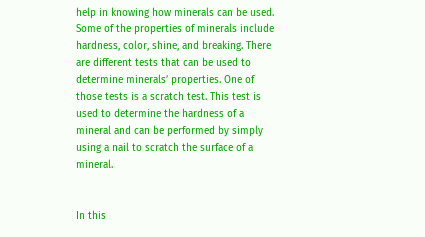help in knowing how minerals can be used. Some of the properties of minerals include hardness, color, shine, and breaking. There are different tests that can be used to determine minerals’ properties. One of those tests is a scratch test. This test is used to determine the hardness of a mineral and can be performed by simply using a nail to scratch the surface of a mineral.


In this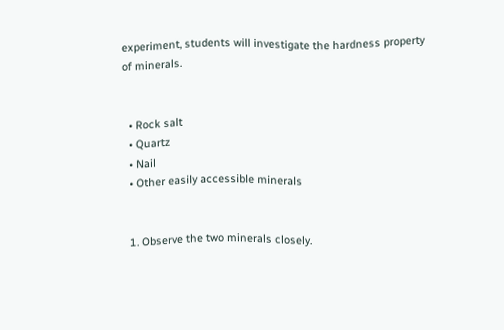experiment, students will investigate the hardness property of minerals.


  • Rock salt
  • Quartz
  • Nail
  • Other easily accessible minerals


  1. Observe the two minerals closely.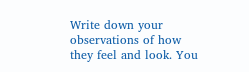Write down your observations of how they feel and look. You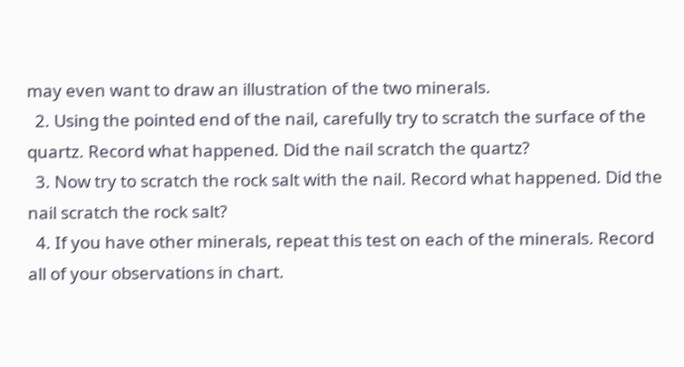may even want to draw an illustration of the two minerals.
  2. Using the pointed end of the nail, carefully try to scratch the surface of the quartz. Record what happened. Did the nail scratch the quartz?
  3. Now try to scratch the rock salt with the nail. Record what happened. Did the nail scratch the rock salt?
  4. If you have other minerals, repeat this test on each of the minerals. Record all of your observations in chart.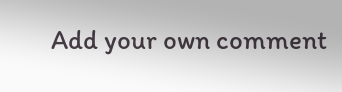Add your own comment